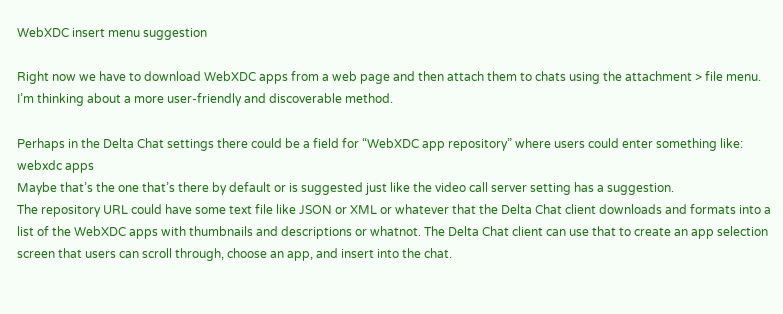WebXDC insert menu suggestion

Right now we have to download WebXDC apps from a web page and then attach them to chats using the attachment > file menu. I’m thinking about a more user-friendly and discoverable method.

Perhaps in the Delta Chat settings there could be a field for “WebXDC app repository” where users could enter something like: webxdc apps
Maybe that’s the one that’s there by default or is suggested just like the video call server setting has a suggestion.
The repository URL could have some text file like JSON or XML or whatever that the Delta Chat client downloads and formats into a list of the WebXDC apps with thumbnails and descriptions or whatnot. The Delta Chat client can use that to create an app selection screen that users can scroll through, choose an app, and insert into the chat.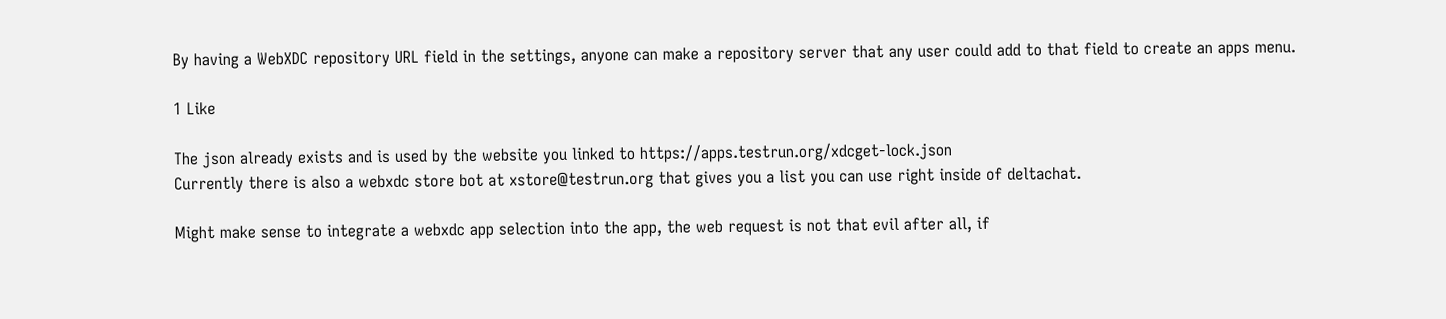By having a WebXDC repository URL field in the settings, anyone can make a repository server that any user could add to that field to create an apps menu.

1 Like

The json already exists and is used by the website you linked to https://apps.testrun.org/xdcget-lock.json
Currently there is also a webxdc store bot at xstore@testrun.org that gives you a list you can use right inside of deltachat.

Might make sense to integrate a webxdc app selection into the app, the web request is not that evil after all, if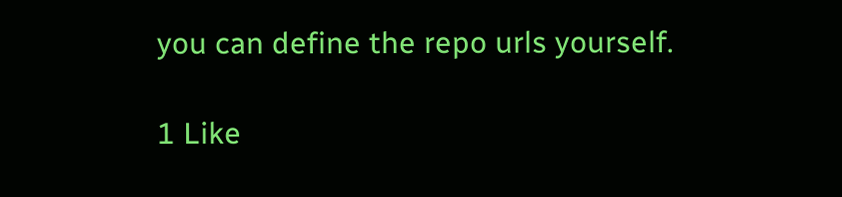you can define the repo urls yourself.

1 Like